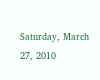Saturday, March 27, 2010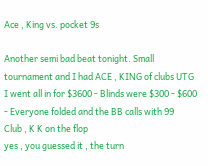Ace , King vs. pocket 9s

Another semi bad beat tonight. Small tournament and I had ACE , KING of clubs UTG
I went all in for $3600 - Blinds were $300 - $600  - Everyone folded and the BB calls with 99
Club , K K on the flop
yes , you guessed it , the turn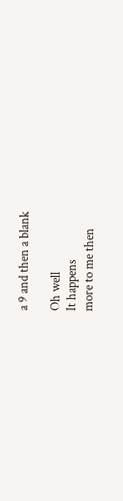a 9 and then a blank

Oh well
It happens
more to me then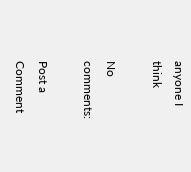anyone I think

No comments:

Post a Comment